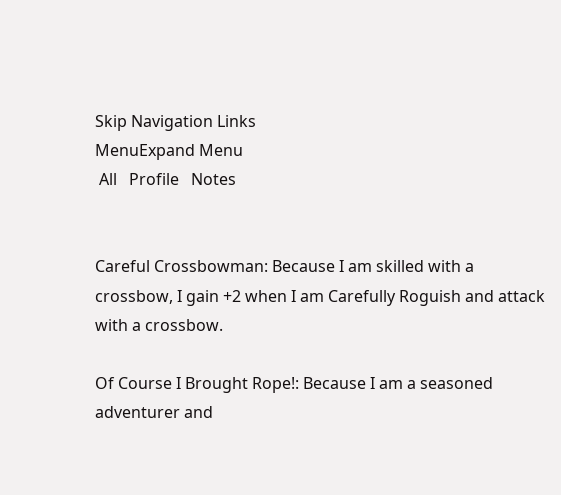Skip Navigation Links
MenuExpand Menu
 All   Profile   Notes


Careful Crossbowman: Because I am skilled with a crossbow, I gain +2 when I am Carefully Roguish and attack with a crossbow.

Of Course I Brought Rope!: Because I am a seasoned adventurer and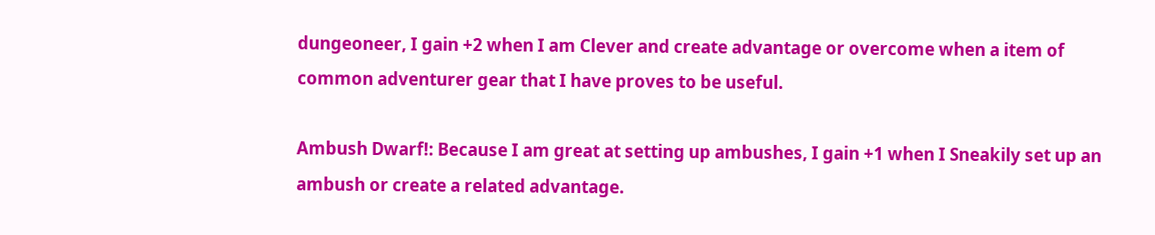dungeoneer, I gain +2 when I am Clever and create advantage or overcome when a item of common adventurer gear that I have proves to be useful.

Ambush Dwarf!: Because I am great at setting up ambushes, I gain +1 when I Sneakily set up an ambush or create a related advantage.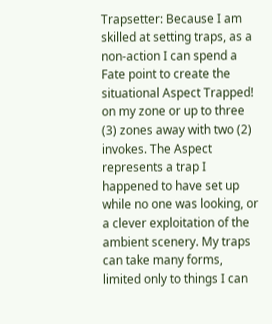Trapsetter: Because I am skilled at setting traps, as a non-action I can spend a Fate point to create the situational Aspect Trapped! on my zone or up to three (3) zones away with two (2) invokes. The Aspect represents a trap I happened to have set up while no one was looking, or a clever exploitation of the ambient scenery. My traps can take many forms, limited only to things I can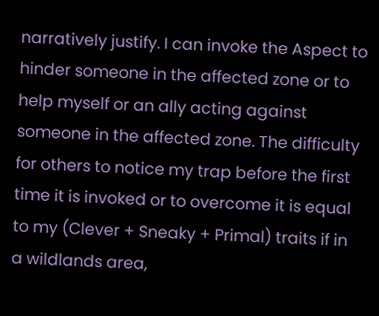narratively justify. I can invoke the Aspect to hinder someone in the affected zone or to help myself or an ally acting against someone in the affected zone. The difficulty for others to notice my trap before the first time it is invoked or to overcome it is equal to my (Clever + Sneaky + Primal) traits if in a wildlands area,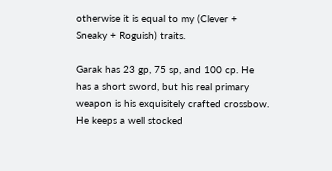otherwise it is equal to my (Clever + Sneaky + Roguish) traits.

Garak has 23 gp, 75 sp, and 100 cp. He has a short sword, but his real primary weapon is his exquisitely crafted crossbow. He keeps a well stocked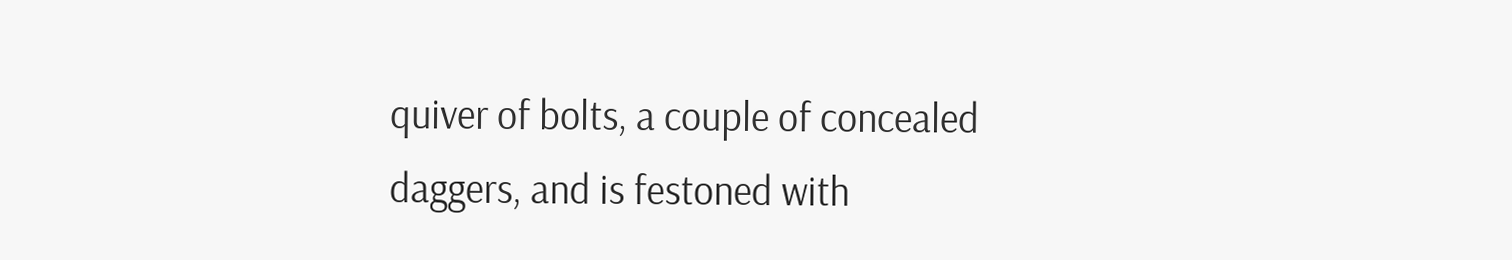quiver of bolts, a couple of concealed daggers, and is festoned with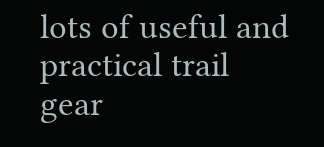lots of useful and practical trail gear